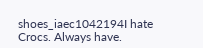shoes_iaec1042194I hate Crocs. Always have.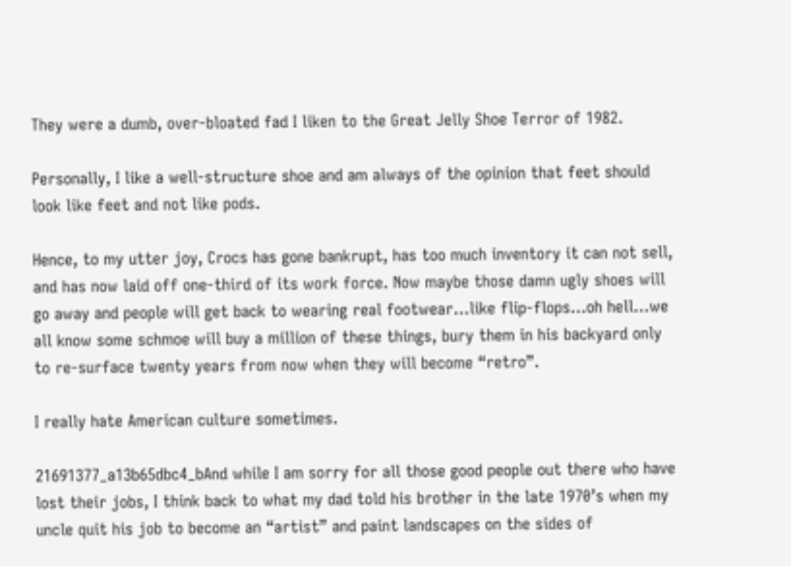They were a dumb, over-bloated fad I liken to the Great Jelly Shoe Terror of 1982.

Personally, I like a well-structure shoe and am always of the opinion that feet should look like feet and not like pods.

Hence, to my utter joy, Crocs has gone bankrupt, has too much inventory it can not sell, and has now laid off one-third of its work force. Now maybe those damn ugly shoes will go away and people will get back to wearing real footwear…like flip-flops…oh hell…we all know some schmoe will buy a million of these things, bury them in his backyard only to re-surface twenty years from now when they will become “retro”.

I really hate American culture sometimes.

21691377_a13b65dbc4_bAnd while I am sorry for all those good people out there who have lost their jobs, I think back to what my dad told his brother in the late 1970’s when my uncle quit his job to become an “artist” and paint landscapes on the sides of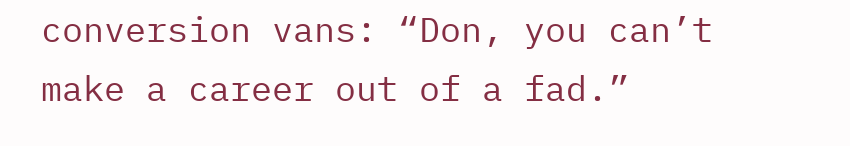conversion vans: “Don, you can’t make a career out of a fad.”